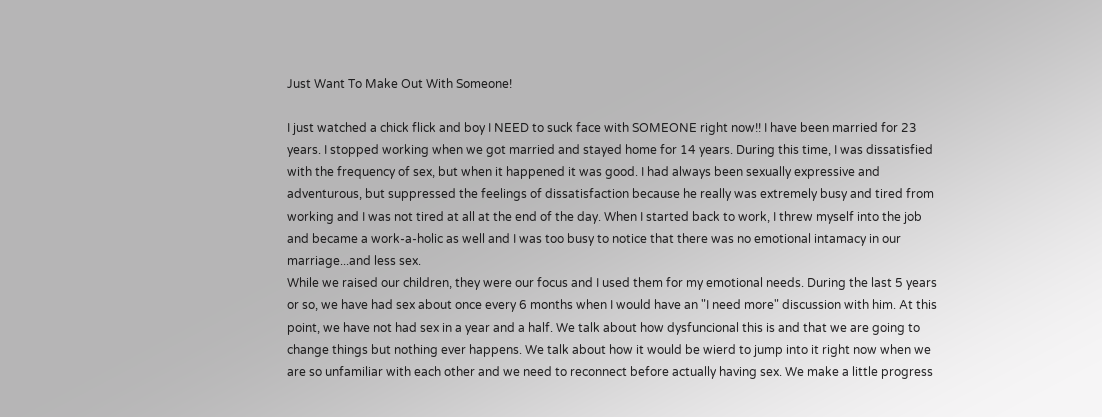Just Want To Make Out With Someone!

I just watched a chick flick and boy I NEED to suck face with SOMEONE right now!! I have been married for 23 years. I stopped working when we got married and stayed home for 14 years. During this time, I was dissatisfied with the frequency of sex, but when it happened it was good. I had always been sexually expressive and adventurous, but suppressed the feelings of dissatisfaction because he really was extremely busy and tired from working and I was not tired at all at the end of the day. When I started back to work, I threw myself into the job and became a work-a-holic as well and I was too busy to notice that there was no emotional intamacy in our marriage...and less sex.
While we raised our children, they were our focus and I used them for my emotional needs. During the last 5 years or so, we have had sex about once every 6 months when I would have an "I need more" discussion with him. At this point, we have not had sex in a year and a half. We talk about how dysfuncional this is and that we are going to change things but nothing ever happens. We talk about how it would be wierd to jump into it right now when we are so unfamiliar with each other and we need to reconnect before actually having sex. We make a little progress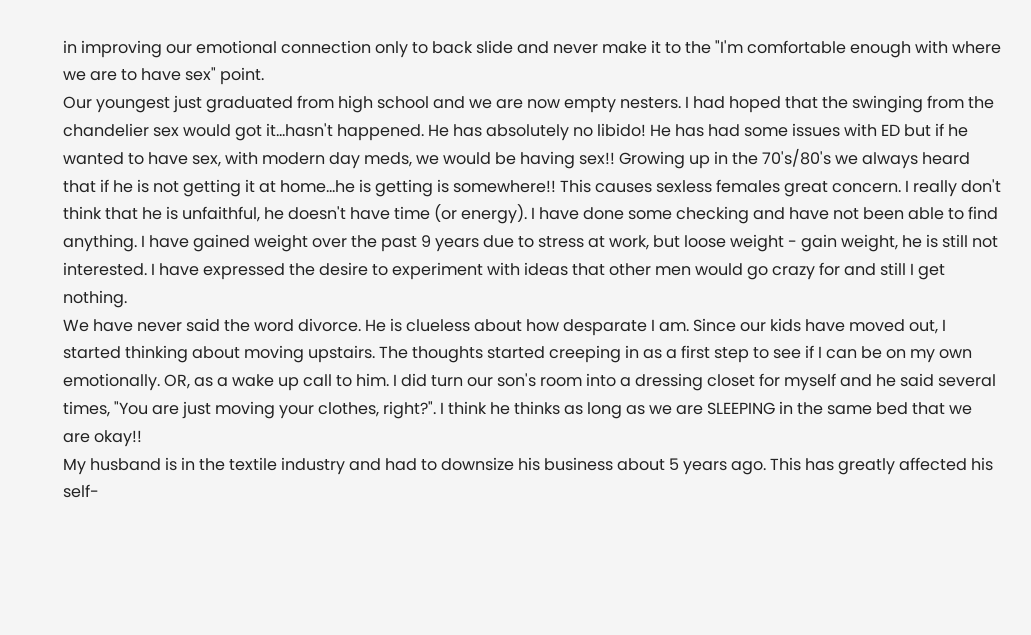in improving our emotional connection only to back slide and never make it to the "I'm comfortable enough with where we are to have sex" point.
Our youngest just graduated from high school and we are now empty nesters. I had hoped that the swinging from the chandelier sex would got it...hasn't happened. He has absolutely no libido! He has had some issues with ED but if he wanted to have sex, with modern day meds, we would be having sex!! Growing up in the 70's/80's we always heard that if he is not getting it at home...he is getting is somewhere!! This causes sexless females great concern. I really don't think that he is unfaithful, he doesn't have time (or energy). I have done some checking and have not been able to find anything. I have gained weight over the past 9 years due to stress at work, but loose weight - gain weight, he is still not interested. I have expressed the desire to experiment with ideas that other men would go crazy for and still I get nothing.
We have never said the word divorce. He is clueless about how desparate I am. Since our kids have moved out, I started thinking about moving upstairs. The thoughts started creeping in as a first step to see if I can be on my own emotionally. OR, as a wake up call to him. I did turn our son's room into a dressing closet for myself and he said several times, "You are just moving your clothes, right?". I think he thinks as long as we are SLEEPING in the same bed that we are okay!!
My husband is in the textile industry and had to downsize his business about 5 years ago. This has greatly affected his self-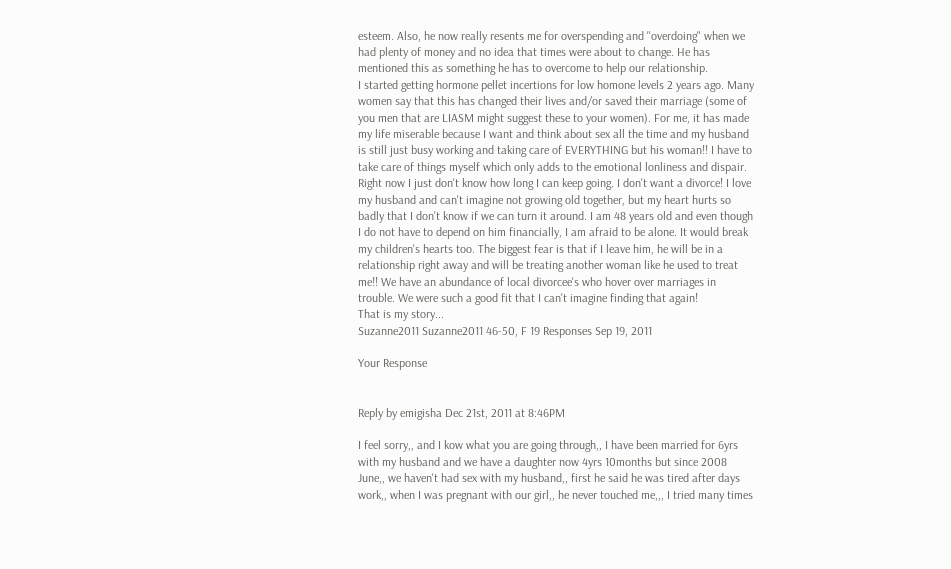esteem. Also, he now really resents me for overspending and "overdoing" when we had plenty of money and no idea that times were about to change. He has mentioned this as something he has to overcome to help our relationship.
I started getting hormone pellet incertions for low homone levels 2 years ago. Many women say that this has changed their lives and/or saved their marriage (some of you men that are LIASM might suggest these to your women). For me, it has made my life miserable because I want and think about sex all the time and my husband is still just busy working and taking care of EVERYTHING but his woman!! I have to take care of things myself which only adds to the emotional lonliness and dispair.
Right now I just don't know how long I can keep going. I don't want a divorce! I love my husband and can't imagine not growing old together, but my heart hurts so badly that I don't know if we can turn it around. I am 48 years old and even though I do not have to depend on him financially, I am afraid to be alone. It would break my children's hearts too. The biggest fear is that if I leave him, he will be in a relationship right away and will be treating another woman like he used to treat me!! We have an abundance of local divorcee's who hover over marriages in trouble. We were such a good fit that I can't imagine finding that again!
That is my story...
Suzanne2011 Suzanne2011 46-50, F 19 Responses Sep 19, 2011

Your Response


Reply by emigisha Dec 21st, 2011 at 8:46PM

I feel sorry,, and I kow what you are going through,, I have been married for 6yrs with my husband and we have a daughter now 4yrs 10months but since 2008 June,, we haven't had sex with my husband,, first he said he was tired after days work,, when I was pregnant with our girl,, he never touched me,,, I tried many times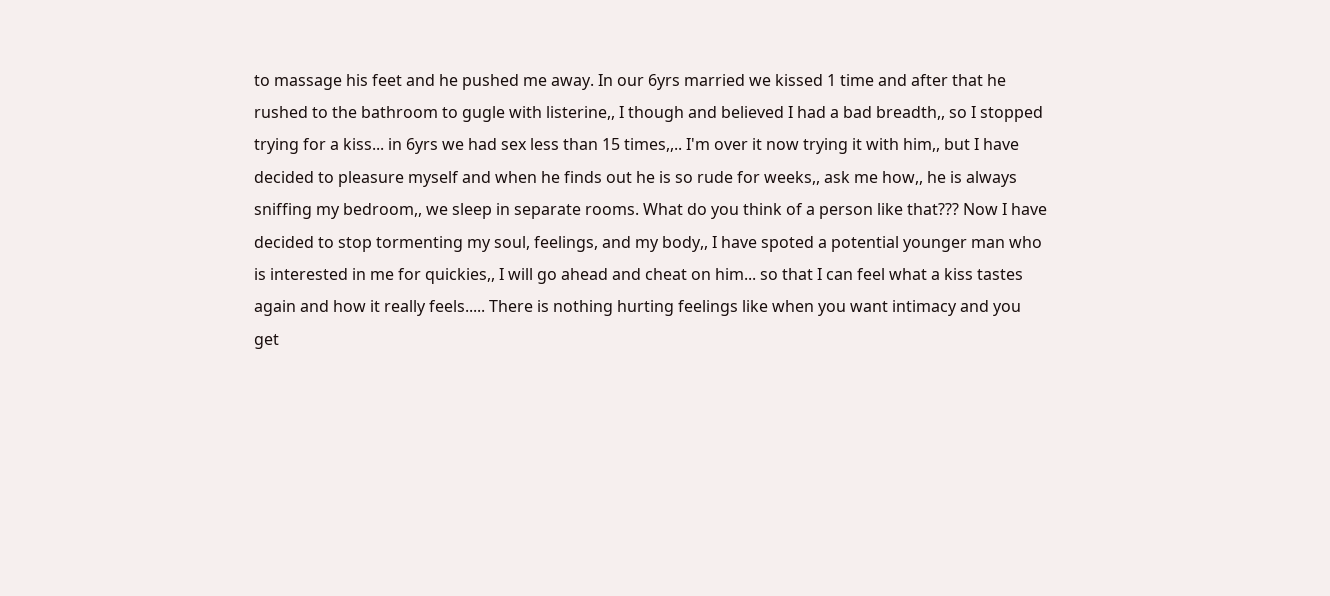to massage his feet and he pushed me away. In our 6yrs married we kissed 1 time and after that he rushed to the bathroom to gugle with listerine,, I though and believed I had a bad breadth,, so I stopped trying for a kiss... in 6yrs we had sex less than 15 times,,.. I'm over it now trying it with him,, but I have decided to pleasure myself and when he finds out he is so rude for weeks,, ask me how,, he is always sniffing my bedroom,, we sleep in separate rooms. What do you think of a person like that??? Now I have decided to stop tormenting my soul, feelings, and my body,, I have spoted a potential younger man who is interested in me for quickies,, I will go ahead and cheat on him... so that I can feel what a kiss tastes again and how it really feels..... There is nothing hurting feelings like when you want intimacy and you get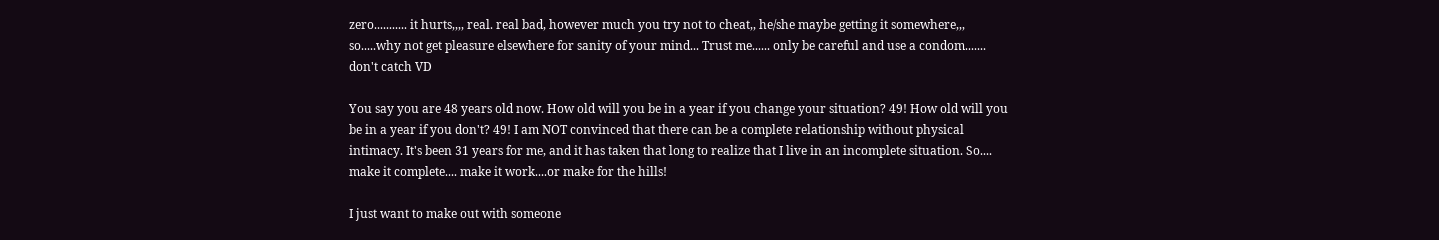zero........... it hurts,,,, real. real bad, however much you try not to cheat,, he/she maybe getting it somewhere,,, so.....why not get pleasure elsewhere for sanity of your mind... Trust me...... only be careful and use a condom....... don't catch VD

You say you are 48 years old now. How old will you be in a year if you change your situation? 49! How old will you be in a year if you don't? 49! I am NOT convinced that there can be a complete relationship without physical intimacy. It's been 31 years for me, and it has taken that long to realize that I live in an incomplete situation. So.... make it complete.... make it work....or make for the hills!

I just want to make out with someone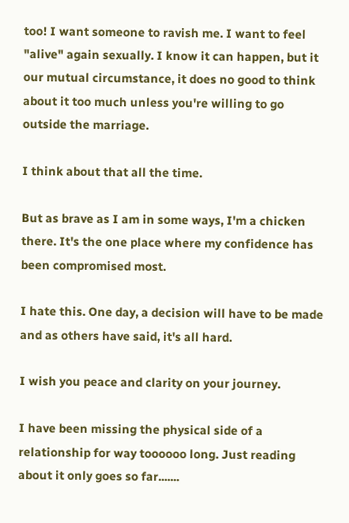too! I want someone to ravish me. I want to feel "alive" again sexually. I know it can happen, but it our mutual circumstance, it does no good to think about it too much unless you're willing to go outside the marriage.

I think about that all the time.

But as brave as I am in some ways, I'm a chicken there. It's the one place where my confidence has been compromised most.

I hate this. One day, a decision will have to be made and as others have said, it's all hard.

I wish you peace and clarity on your journey.

I have been missing the physical side of a relationship for way toooooo long. Just reading about it only goes so far.......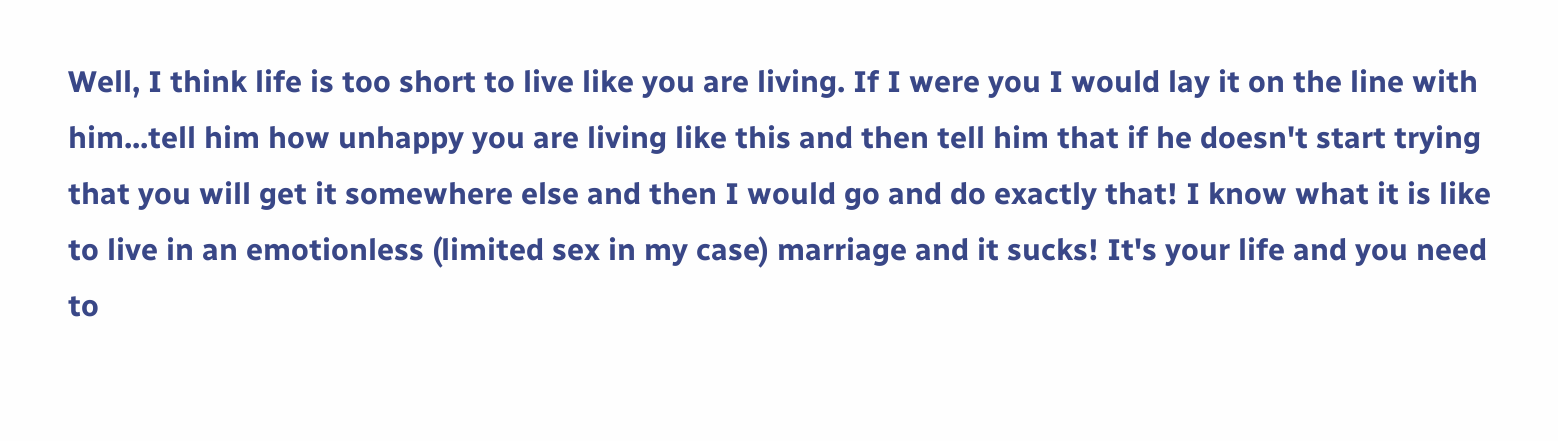Well, I think life is too short to live like you are living. If I were you I would lay it on the line with him...tell him how unhappy you are living like this and then tell him that if he doesn't start trying that you will get it somewhere else and then I would go and do exactly that! I know what it is like to live in an emotionless (limited sex in my case) marriage and it sucks! It's your life and you need to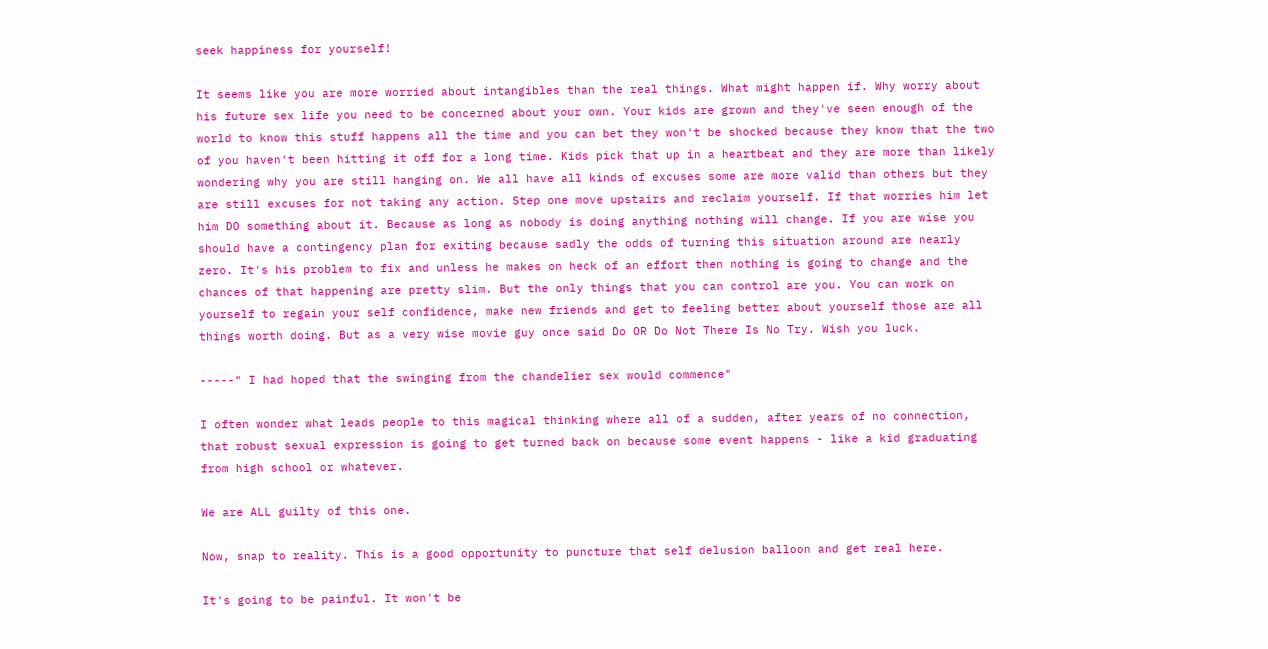seek happiness for yourself!

It seems like you are more worried about intangibles than the real things. What might happen if. Why worry about his future sex life you need to be concerned about your own. Your kids are grown and they've seen enough of the world to know this stuff happens all the time and you can bet they won't be shocked because they know that the two of you haven't been hitting it off for a long time. Kids pick that up in a heartbeat and they are more than likely wondering why you are still hanging on. We all have all kinds of excuses some are more valid than others but they are still excuses for not taking any action. Step one move upstairs and reclaim yourself. If that worries him let him DO something about it. Because as long as nobody is doing anything nothing will change. If you are wise you should have a contingency plan for exiting because sadly the odds of turning this situation around are nearly zero. It's his problem to fix and unless he makes on heck of an effort then nothing is going to change and the chances of that happening are pretty slim. But the only things that you can control are you. You can work on yourself to regain your self confidence, make new friends and get to feeling better about yourself those are all things worth doing. But as a very wise movie guy once said Do OR Do Not There Is No Try. Wish you luck.

-----" I had hoped that the swinging from the chandelier sex would commence"

I often wonder what leads people to this magical thinking where all of a sudden, after years of no connection, that robust sexual expression is going to get turned back on because some event happens - like a kid graduating from high school or whatever.

We are ALL guilty of this one.

Now, snap to reality. This is a good opportunity to puncture that self delusion balloon and get real here.

It's going to be painful. It won't be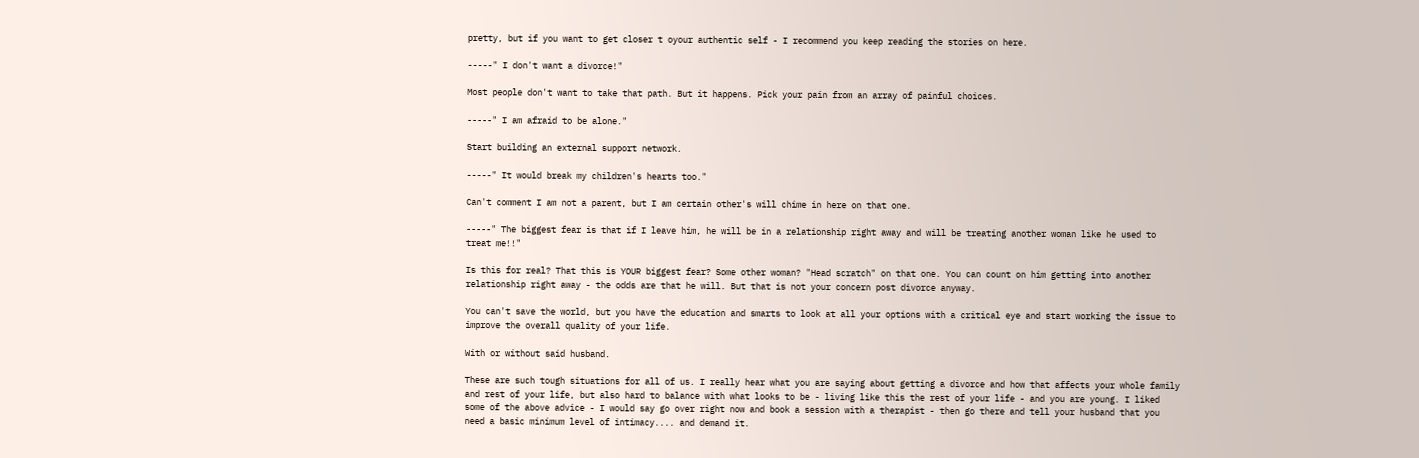pretty, but if you want to get closer t oyour authentic self - I recommend you keep reading the stories on here.

-----" I don't want a divorce!"

Most people don't want to take that path. But it happens. Pick your pain from an array of painful choices.

-----" I am afraid to be alone."

Start building an external support network.

-----" It would break my children's hearts too."

Can't comment I am not a parent, but I am certain other's will chime in here on that one.

-----" The biggest fear is that if I leave him, he will be in a relationship right away and will be treating another woman like he used to treat me!!"

Is this for real? That this is YOUR biggest fear? Some other woman? "Head scratch" on that one. You can count on him getting into another relationship right away - the odds are that he will. But that is not your concern post divorce anyway.

You can't save the world, but you have the education and smarts to look at all your options with a critical eye and start working the issue to improve the overall quality of your life.

With or without said husband.

These are such tough situations for all of us. I really hear what you are saying about getting a divorce and how that affects your whole family and rest of your life, but also hard to balance with what looks to be - living like this the rest of your life - and you are young. I liked some of the above advice - I would say go over right now and book a session with a therapist - then go there and tell your husband that you need a basic minimum level of intimacy.... and demand it.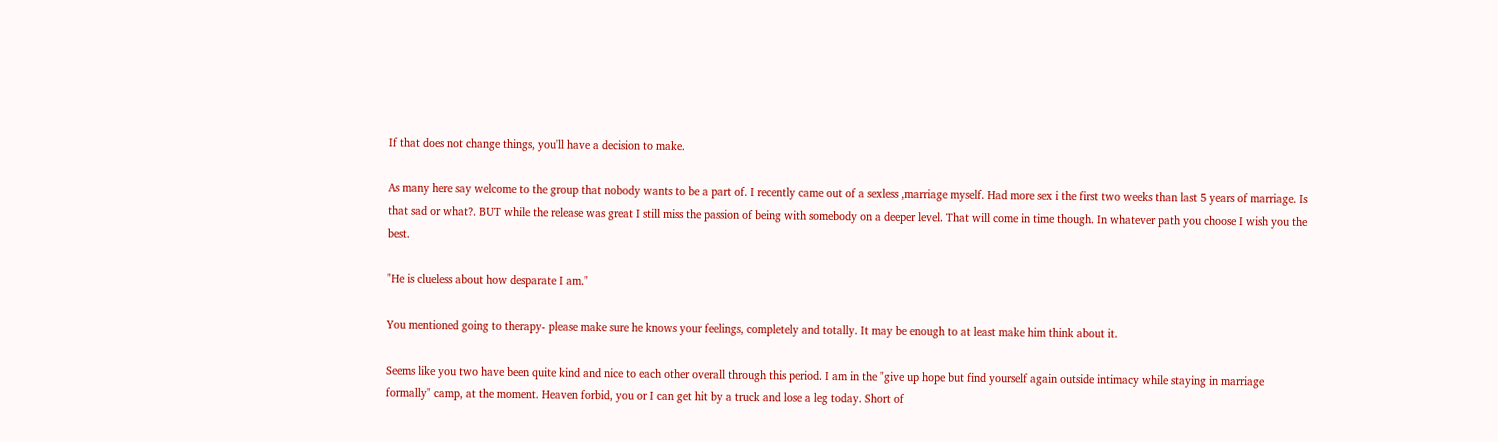If that does not change things, you'll have a decision to make.

As many here say welcome to the group that nobody wants to be a part of. I recently came out of a sexless ,marriage myself. Had more sex i the first two weeks than last 5 years of marriage. Is that sad or what?. BUT while the release was great I still miss the passion of being with somebody on a deeper level. That will come in time though. In whatever path you choose I wish you the best.

"He is clueless about how desparate I am."

You mentioned going to therapy- please make sure he knows your feelings, completely and totally. It may be enough to at least make him think about it.

Seems like you two have been quite kind and nice to each other overall through this period. I am in the "give up hope but find yourself again outside intimacy while staying in marriage formally" camp, at the moment. Heaven forbid, you or I can get hit by a truck and lose a leg today. Short of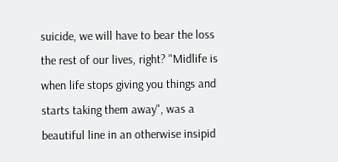suicide, we will have to bear the loss the rest of our lives, right? "Midlife is when life stops giving you things and starts taking them away", was a beautiful line in an otherwise insipid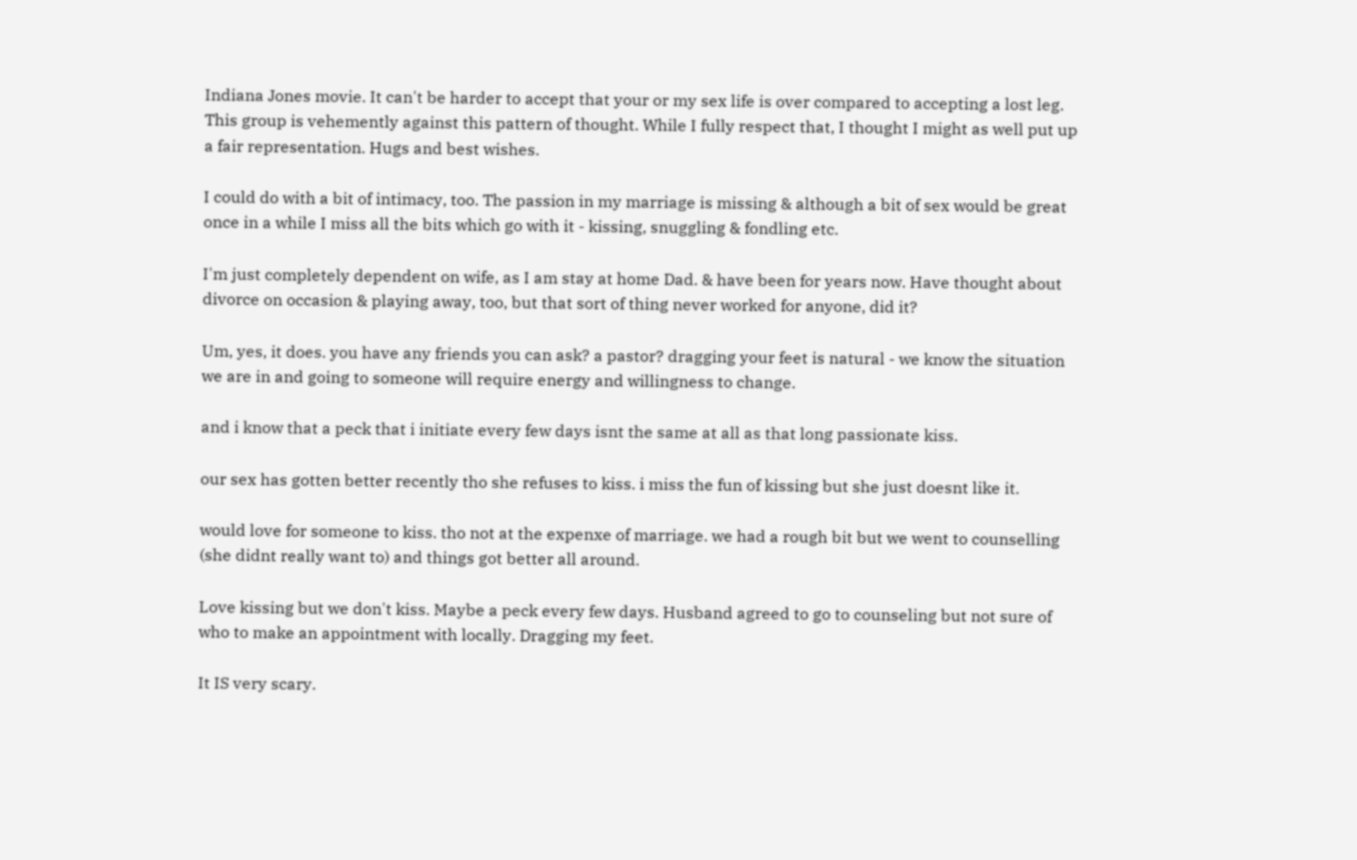Indiana Jones movie. It can't be harder to accept that your or my sex life is over compared to accepting a lost leg. This group is vehemently against this pattern of thought. While I fully respect that, I thought I might as well put up a fair representation. Hugs and best wishes.

I could do with a bit of intimacy, too. The passion in my marriage is missing & although a bit of sex would be great once in a while I miss all the bits which go with it - kissing, snuggling & fondling etc.

I'm just completely dependent on wife, as I am stay at home Dad. & have been for years now. Have thought about divorce on occasion & playing away, too, but that sort of thing never worked for anyone, did it?

Um, yes, it does. you have any friends you can ask? a pastor? dragging your feet is natural - we know the situation we are in and going to someone will require energy and willingness to change.

and i know that a peck that i initiate every few days isnt the same at all as that long passionate kiss.

our sex has gotten better recently tho she refuses to kiss. i miss the fun of kissing but she just doesnt like it.

would love for someone to kiss. tho not at the expenxe of marriage. we had a rough bit but we went to counselling (she didnt really want to) and things got better all around.

Love kissing but we don't kiss. Maybe a peck every few days. Husband agreed to go to counseling but not sure of who to make an appointment with locally. Dragging my feet.

It IS very scary.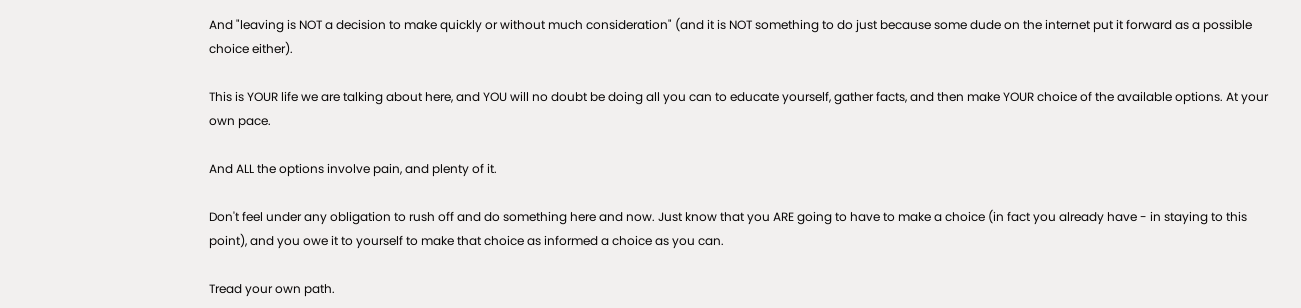And "leaving is NOT a decision to make quickly or without much consideration" (and it is NOT something to do just because some dude on the internet put it forward as a possible choice either).

This is YOUR life we are talking about here, and YOU will no doubt be doing all you can to educate yourself, gather facts, and then make YOUR choice of the available options. At your own pace.

And ALL the options involve pain, and plenty of it.

Don't feel under any obligation to rush off and do something here and now. Just know that you ARE going to have to make a choice (in fact you already have - in staying to this point), and you owe it to yourself to make that choice as informed a choice as you can.

Tread your own path.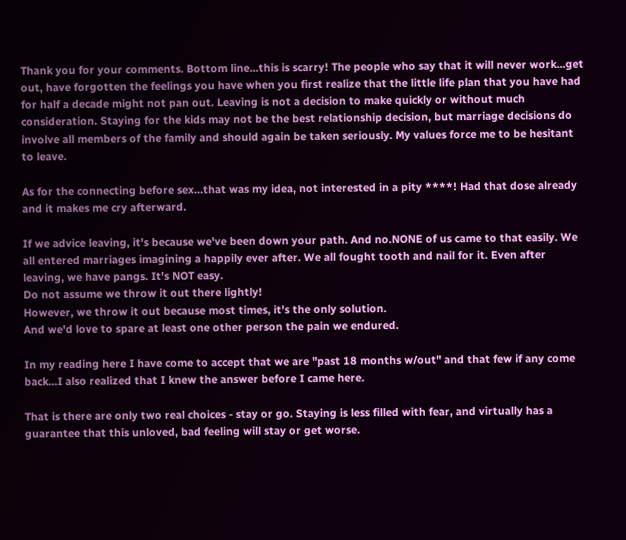Thank you for your comments. Bottom line...this is scarry! The people who say that it will never work...get out, have forgotten the feelings you have when you first realize that the little life plan that you have had for half a decade might not pan out. Leaving is not a decision to make quickly or without much consideration. Staying for the kids may not be the best relationship decision, but marriage decisions do involve all members of the family and should again be taken seriously. My values force me to be hesitant to leave.

As for the connecting before sex...that was my idea, not interested in a pity ****! Had that dose already and it makes me cry afterward.

If we advice leaving, it's because we've been down your path. And no.NONE of us came to that easily. We all entered marriages imagining a happily ever after. We all fought tooth and nail for it. Even after leaving, we have pangs. It's NOT easy.
Do not assume we throw it out there lightly!
However, we throw it out because most times, it's the only solution.
And we'd love to spare at least one other person the pain we endured.

In my reading here I have come to accept that we are "past 18 months w/out" and that few if any come back...I also realized that I knew the answer before I came here.

That is there are only two real choices - stay or go. Staying is less filled with fear, and virtually has a guarantee that this unloved, bad feeling will stay or get worse.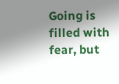Going is filled with fear, but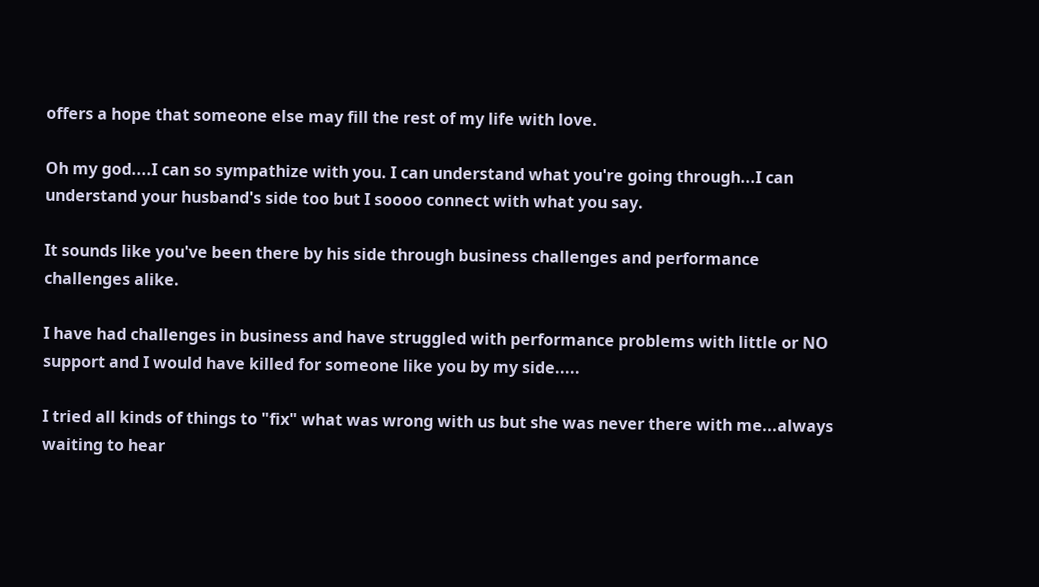offers a hope that someone else may fill the rest of my life with love.

Oh my god....I can so sympathize with you. I can understand what you're going through...I can understand your husband's side too but I soooo connect with what you say.

It sounds like you've been there by his side through business challenges and performance challenges alike.

I have had challenges in business and have struggled with performance problems with little or NO support and I would have killed for someone like you by my side.....

I tried all kinds of things to "fix" what was wrong with us but she was never there with me...always waiting to hear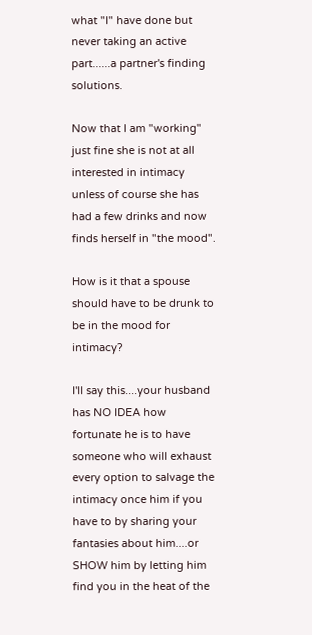what "I" have done but never taking an active part......a partner's finding solutions.

Now that I am "working" just fine she is not at all interested in intimacy unless of course she has had a few drinks and now finds herself in "the mood".

How is it that a spouse should have to be drunk to be in the mood for intimacy?

I'll say this....your husband has NO IDEA how fortunate he is to have someone who will exhaust every option to salvage the intimacy once him if you have to by sharing your fantasies about him....or SHOW him by letting him find you in the heat of the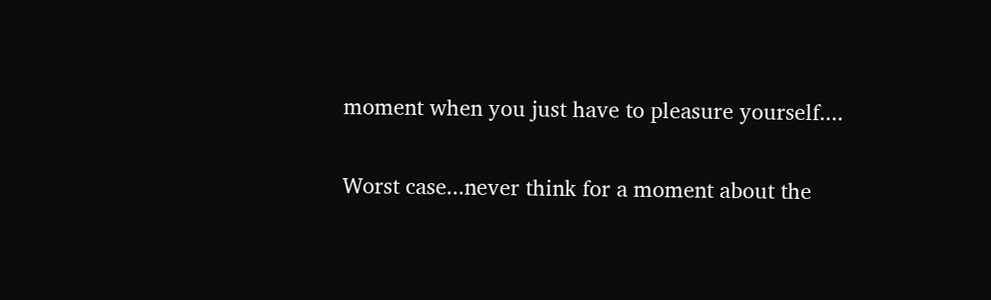moment when you just have to pleasure yourself....

Worst case...never think for a moment about the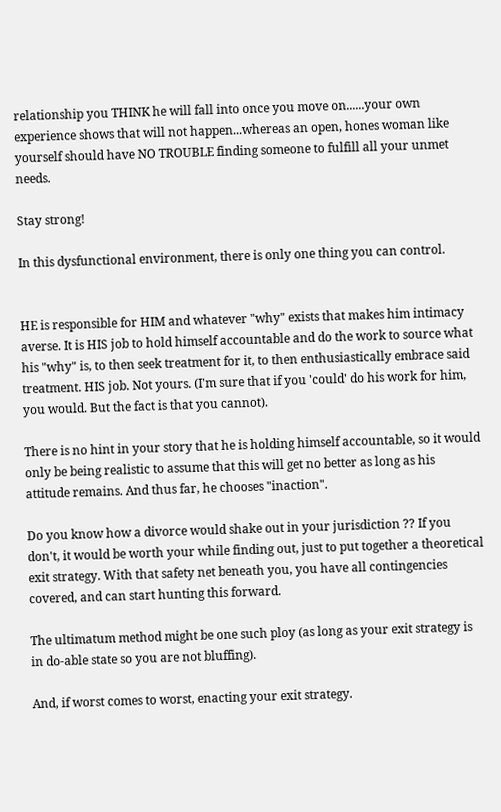relationship you THINK he will fall into once you move on......your own experience shows that will not happen...whereas an open, hones woman like yourself should have NO TROUBLE finding someone to fulfill all your unmet needs.

Stay strong!

In this dysfunctional environment, there is only one thing you can control.


HE is responsible for HIM and whatever "why" exists that makes him intimacy averse. It is HIS job to hold himself accountable and do the work to source what his "why" is, to then seek treatment for it, to then enthusiastically embrace said treatment. HIS job. Not yours. (I'm sure that if you 'could' do his work for him, you would. But the fact is that you cannot).

There is no hint in your story that he is holding himself accountable, so it would only be being realistic to assume that this will get no better as long as his attitude remains. And thus far, he chooses "inaction".

Do you know how a divorce would shake out in your jurisdiction ?? If you don't, it would be worth your while finding out, just to put together a theoretical exit strategy. With that safety net beneath you, you have all contingencies covered, and can start hunting this forward.

The ultimatum method might be one such ploy (as long as your exit strategy is in do-able state so you are not bluffing).

And, if worst comes to worst, enacting your exit strategy.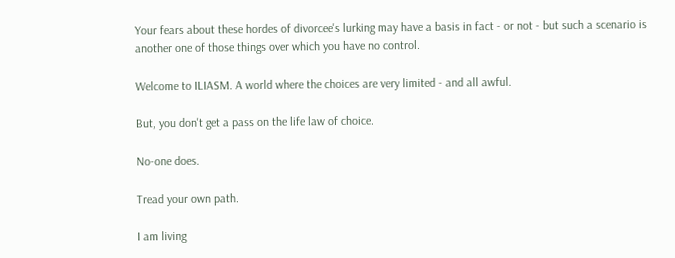Your fears about these hordes of divorcee's lurking may have a basis in fact - or not - but such a scenario is another one of those things over which you have no control.

Welcome to ILIASM. A world where the choices are very limited - and all awful.

But, you don't get a pass on the life law of choice.

No-one does.

Tread your own path.

I am living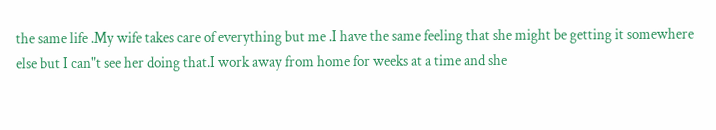the same life .My wife takes care of everything but me .I have the same feeling that she might be getting it somewhere else but I can"t see her doing that.I work away from home for weeks at a time and she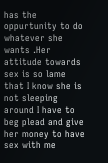has the oppurtunity to do whatever she wants .Her attitude towards sex is so lame that I know she is not sleeping around I have to beg plead and give her money to have sex with me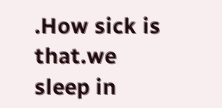.How sick is that.we sleep in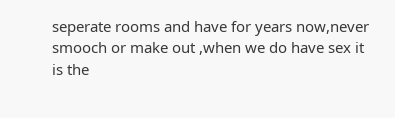seperate rooms and have for years now,never smooch or make out ,when we do have sex it is the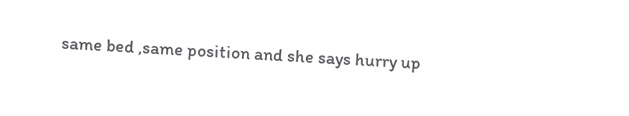same bed ,same position and she says hurry up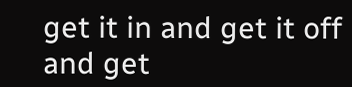get it in and get it off and get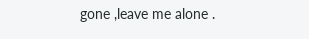gone ,leave me alone .